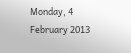Monday, 4 February 2013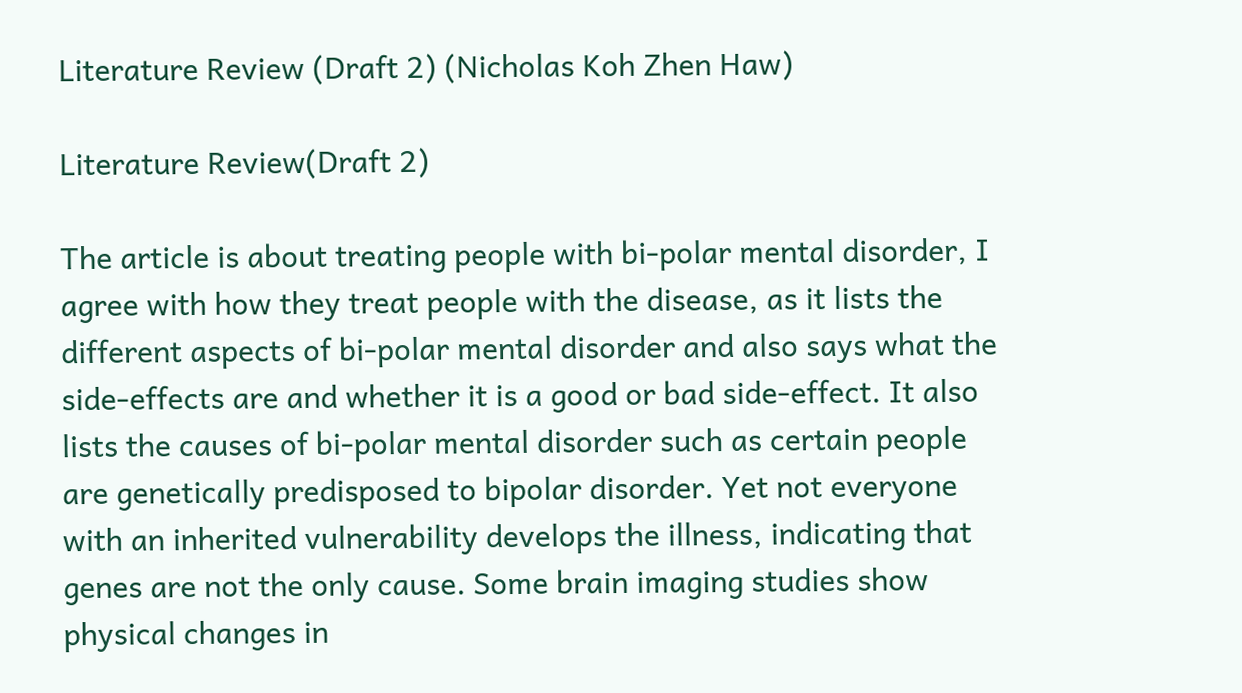Literature Review (Draft 2) (Nicholas Koh Zhen Haw)

Literature Review(Draft 2)

The article is about treating people with bi-polar mental disorder, I agree with how they treat people with the disease, as it lists the different aspects of bi-polar mental disorder and also says what the side-effects are and whether it is a good or bad side-effect. It also lists the causes of bi-polar mental disorder such as certain people are genetically predisposed to bipolar disorder. Yet not everyone with an inherited vulnerability develops the illness, indicating that genes are not the only cause. Some brain imaging studies show physical changes in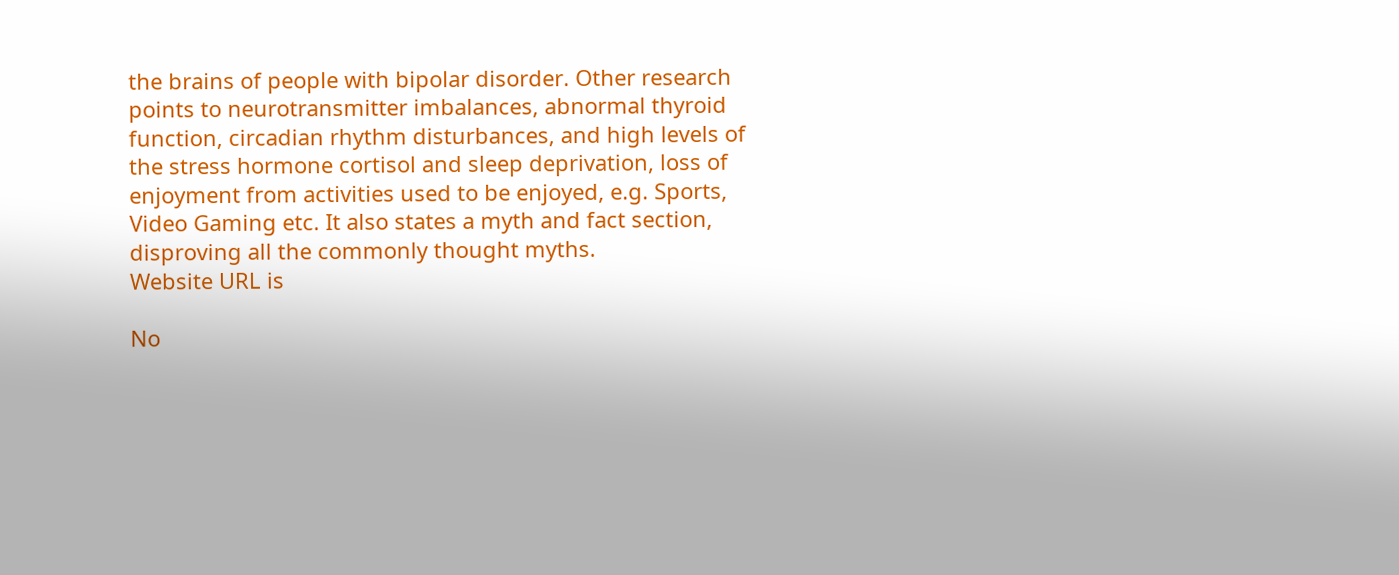the brains of people with bipolar disorder. Other research points to neurotransmitter imbalances, abnormal thyroid function, circadian rhythm disturbances, and high levels of the stress hormone cortisol and sleep deprivation, loss of enjoyment from activities used to be enjoyed, e.g. Sports, Video Gaming etc. It also states a myth and fact section, disproving all the commonly thought myths.
Website URL is

No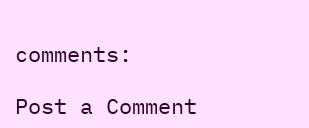comments:

Post a Comment